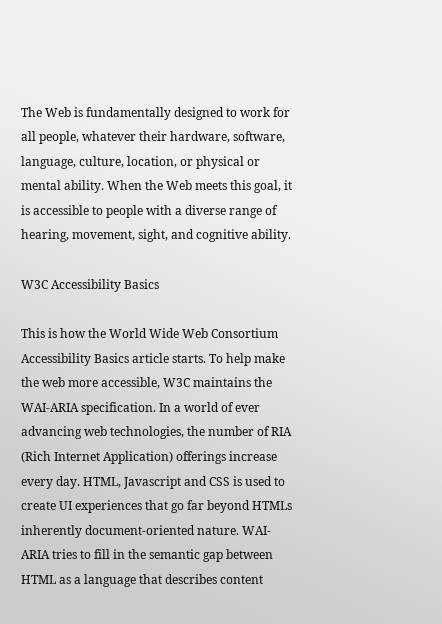The Web is fundamentally designed to work for all people, whatever their hardware, software, language, culture, location, or physical or mental ability. When the Web meets this goal, it is accessible to people with a diverse range of hearing, movement, sight, and cognitive ability.

W3C Accessibility Basics

This is how the World Wide Web Consortium Accessibility Basics article starts. To help make the web more accessible, W3C maintains the WAI-ARIA specification. In a world of ever advancing web technologies, the number of RIA (Rich Internet Application) offerings increase every day. HTML, Javascript and CSS is used to create UI experiences that go far beyond HTMLs inherently document-oriented nature. WAI-ARIA tries to fill in the semantic gap between HTML as a language that describes content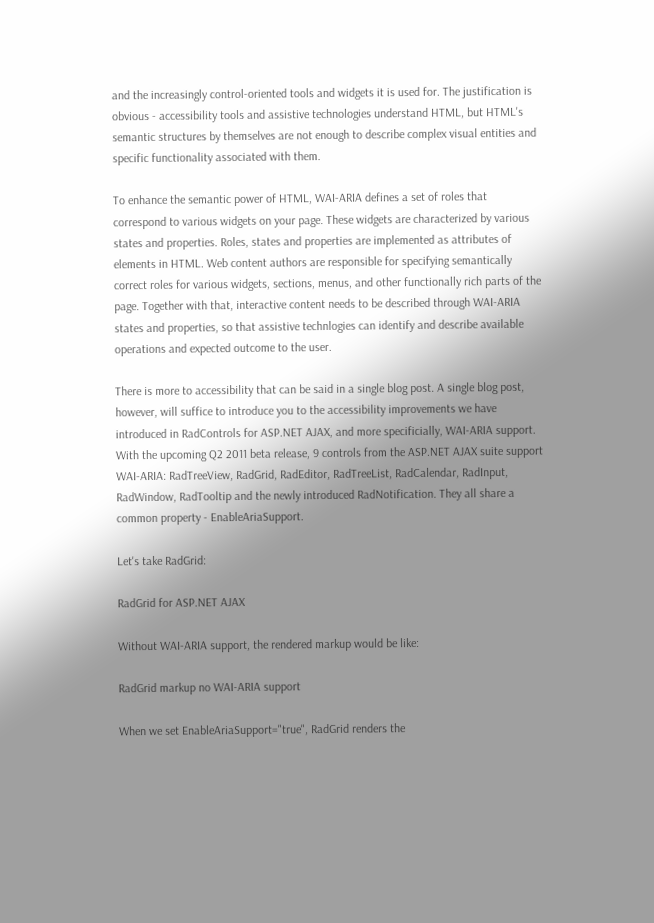and the increasingly control-oriented tools and widgets it is used for. The justification is obvious - accessibility tools and assistive technologies understand HTML, but HTML's semantic structures by themselves are not enough to describe complex visual entities and specific functionality associated with them.

To enhance the semantic power of HTML, WAI-ARIA defines a set of roles that correspond to various widgets on your page. These widgets are characterized by various states and properties. Roles, states and properties are implemented as attributes of elements in HTML. Web content authors are responsible for specifying semantically correct roles for various widgets, sections, menus, and other functionally rich parts of the page. Together with that, interactive content needs to be described through WAI-ARIA states and properties, so that assistive technlogies can identify and describe available operations and expected outcome to the user.

There is more to accessibility that can be said in a single blog post. A single blog post, however, will suffice to introduce you to the accessibility improvements we have introduced in RadControls for ASP.NET AJAX, and more specificially, WAI-ARIA support. With the upcoming Q2 2011 beta release, 9 controls from the ASP.NET AJAX suite support WAI-ARIA: RadTreeView, RadGrid, RadEditor, RadTreeList, RadCalendar, RadInput, RadWindow, RadTooltip and the newly introduced RadNotification. They all share a common property - EnableAriaSupport.

Let's take RadGrid:

RadGrid for ASP.NET AJAX

Without WAI-ARIA support, the rendered markup would be like:

RadGrid markup no WAI-ARIA support

When we set EnableAriaSupport="true", RadGrid renders the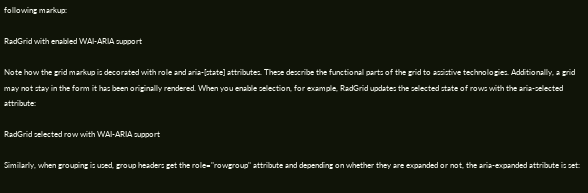following markup:

RadGrid with enabled WAI-ARIA support

Note how the grid markup is decorated with role and aria-[state] attributes. These describe the functional parts of the grid to assistive technologies. Additionally, a grid may not stay in the form it has been originally rendered. When you enable selection, for example, RadGrid updates the selected state of rows with the aria-selected attribute:

RadGrid selected row with WAI-ARIA support

Similarly, when grouping is used, group headers get the role="rowgroup" attribute and depending on whether they are expanded or not, the aria-expanded attribute is set: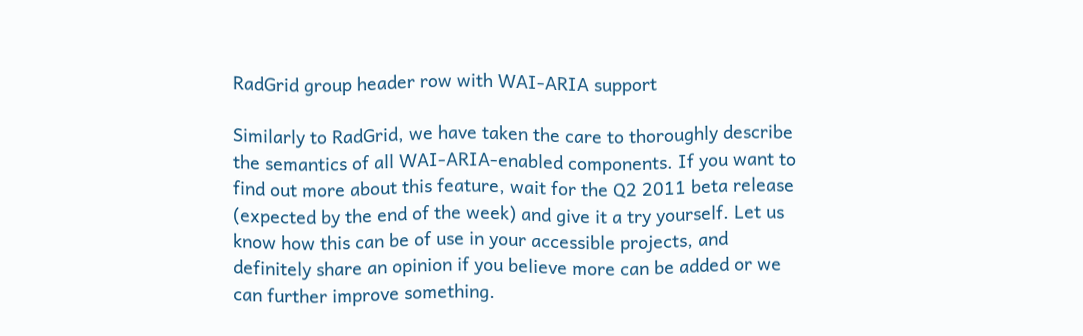RadGrid group header row with WAI-ARIA support

Similarly to RadGrid, we have taken the care to thoroughly describe the semantics of all WAI-ARIA-enabled components. If you want to find out more about this feature, wait for the Q2 2011 beta release (expected by the end of the week) and give it a try yourself. Let us know how this can be of use in your accessible projects, and definitely share an opinion if you believe more can be added or we can further improve something.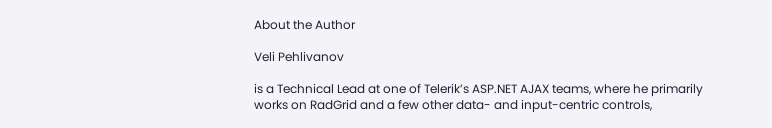About the Author

Veli Pehlivanov

is a Technical Lead at one of Telerik’s ASP.NET AJAX teams, where he primarily works on RadGrid and a few other data- and input-centric controls,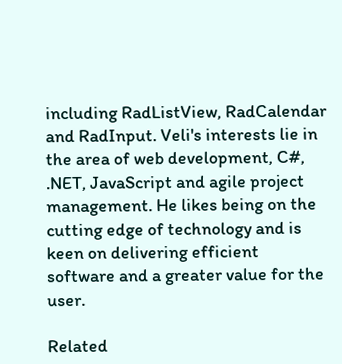including RadListView, RadCalendar and RadInput. Veli's interests lie in the area of web development, C#, .NET, JavaScript and agile project management. He likes being on the cutting edge of technology and is keen on delivering efficient software and a greater value for the user.

Related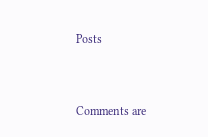Posts


Comments are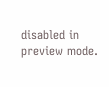disabled in preview mode.